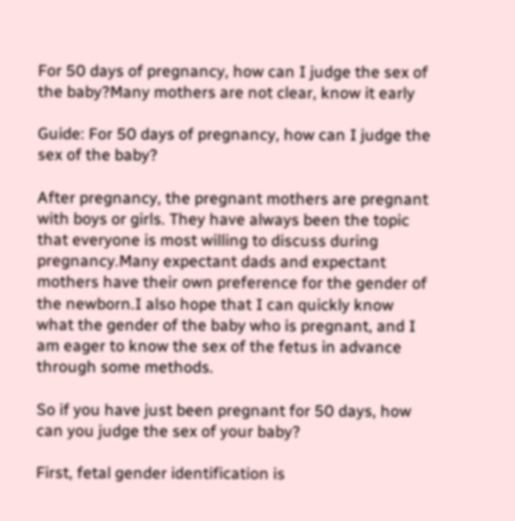For 50 days of pregnancy, how can I judge the sex of the baby?Many mothers are not clear, know it early

Guide: For 50 days of pregnancy, how can I judge the sex of the baby?

After pregnancy, the pregnant mothers are pregnant with boys or girls. They have always been the topic that everyone is most willing to discuss during pregnancy.Many expectant dads and expectant mothers have their own preference for the gender of the newborn.I also hope that I can quickly know what the gender of the baby who is pregnant, and I am eager to know the sex of the fetus in advance through some methods.

So if you have just been pregnant for 50 days, how can you judge the sex of your baby?

First, fetal gender identification is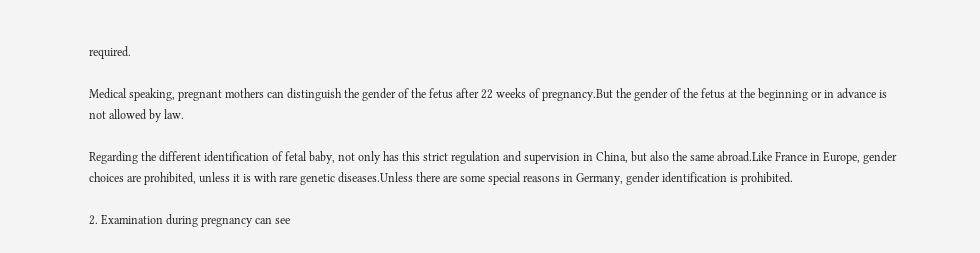required.

Medical speaking, pregnant mothers can distinguish the gender of the fetus after 22 weeks of pregnancy.But the gender of the fetus at the beginning or in advance is not allowed by law.

Regarding the different identification of fetal baby, not only has this strict regulation and supervision in China, but also the same abroad.Like France in Europe, gender choices are prohibited, unless it is with rare genetic diseases.Unless there are some special reasons in Germany, gender identification is prohibited.

2. Examination during pregnancy can see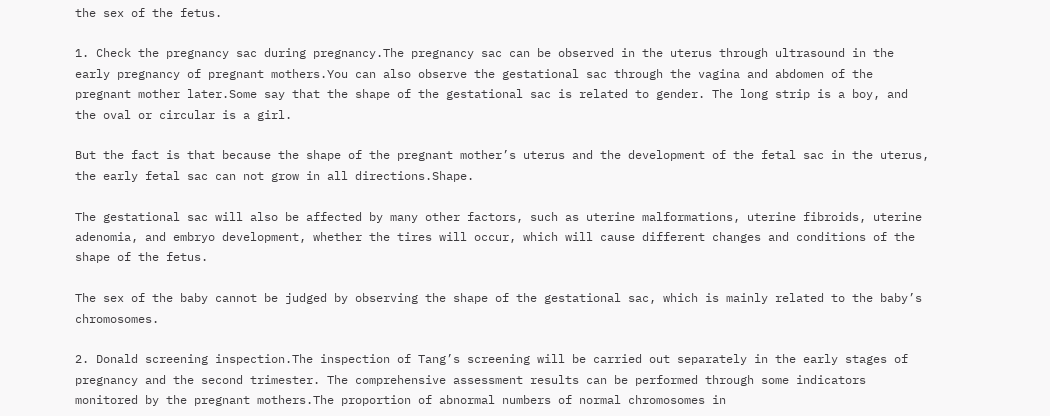the sex of the fetus.

1. Check the pregnancy sac during pregnancy.The pregnancy sac can be observed in the uterus through ultrasound in the early pregnancy of pregnant mothers.You can also observe the gestational sac through the vagina and abdomen of the pregnant mother later.Some say that the shape of the gestational sac is related to gender. The long strip is a boy, and the oval or circular is a girl.

But the fact is that because the shape of the pregnant mother’s uterus and the development of the fetal sac in the uterus, the early fetal sac can not grow in all directions.Shape.

The gestational sac will also be affected by many other factors, such as uterine malformations, uterine fibroids, uterine adenomia, and embryo development, whether the tires will occur, which will cause different changes and conditions of the shape of the fetus.

The sex of the baby cannot be judged by observing the shape of the gestational sac, which is mainly related to the baby’s chromosomes.

2. Donald screening inspection.The inspection of Tang’s screening will be carried out separately in the early stages of pregnancy and the second trimester. The comprehensive assessment results can be performed through some indicators monitored by the pregnant mothers.The proportion of abnormal numbers of normal chromosomes in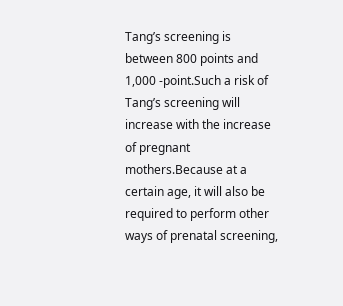Tang’s screening is between 800 points and 1,000 -point.Such a risk of Tang’s screening will increase with the increase of pregnant mothers.Because at a certain age, it will also be required to perform other ways of prenatal screening,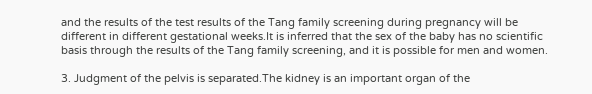and the results of the test results of the Tang family screening during pregnancy will be different in different gestational weeks.It is inferred that the sex of the baby has no scientific basis through the results of the Tang family screening, and it is possible for men and women.

3. Judgment of the pelvis is separated.The kidney is an important organ of the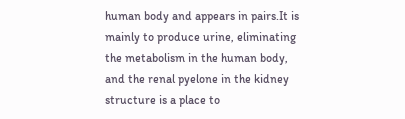human body and appears in pairs.It is mainly to produce urine, eliminating the metabolism in the human body, and the renal pyelone in the kidney structure is a place to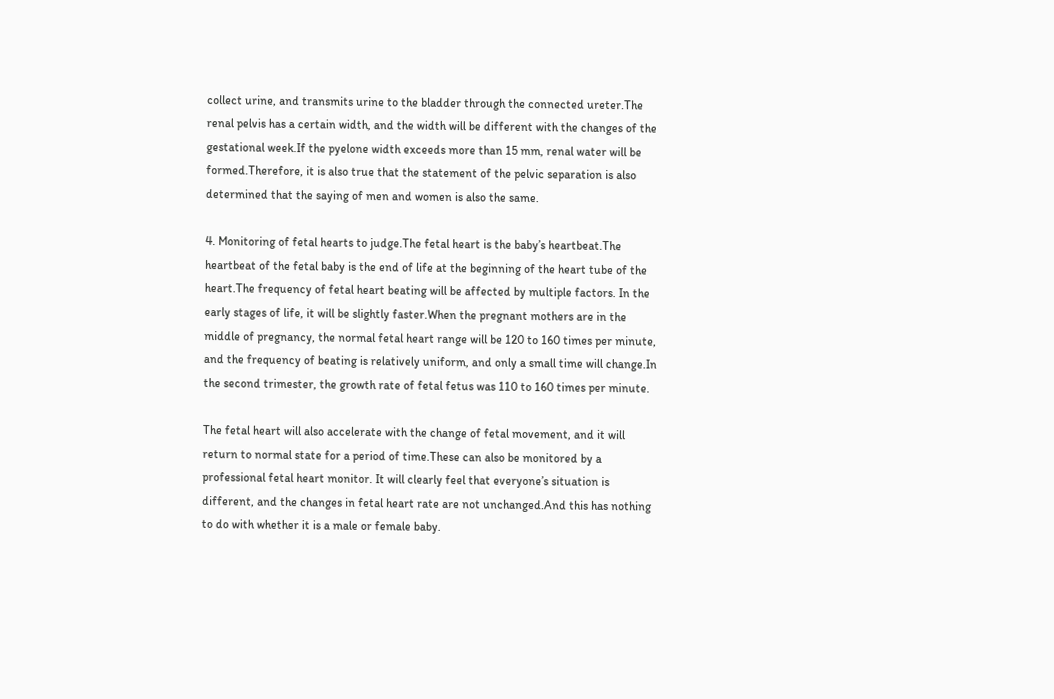collect urine, and transmits urine to the bladder through the connected ureter.The renal pelvis has a certain width, and the width will be different with the changes of the gestational week.If the pyelone width exceeds more than 15 mm, renal water will be formed.Therefore, it is also true that the statement of the pelvic separation is also determined that the saying of men and women is also the same.

4. Monitoring of fetal hearts to judge.The fetal heart is the baby’s heartbeat.The heartbeat of the fetal baby is the end of life at the beginning of the heart tube of the heart.The frequency of fetal heart beating will be affected by multiple factors. In the early stages of life, it will be slightly faster.When the pregnant mothers are in the middle of pregnancy, the normal fetal heart range will be 120 to 160 times per minute, and the frequency of beating is relatively uniform, and only a small time will change.In the second trimester, the growth rate of fetal fetus was 110 to 160 times per minute.

The fetal heart will also accelerate with the change of fetal movement, and it will return to normal state for a period of time.These can also be monitored by a professional fetal heart monitor. It will clearly feel that everyone’s situation is different, and the changes in fetal heart rate are not unchanged.And this has nothing to do with whether it is a male or female baby.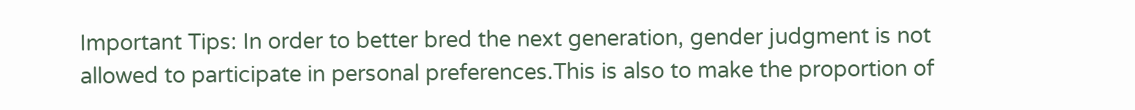Important Tips: In order to better bred the next generation, gender judgment is not allowed to participate in personal preferences.This is also to make the proportion of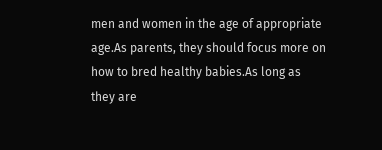men and women in the age of appropriate age.As parents, they should focus more on how to bred healthy babies.As long as they are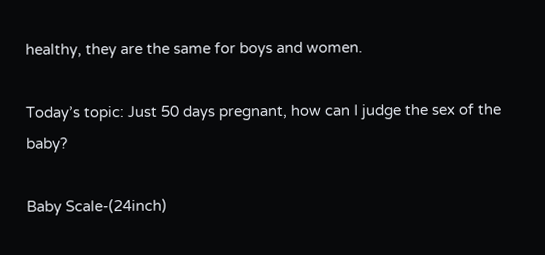healthy, they are the same for boys and women.

Today’s topic: Just 50 days pregnant, how can I judge the sex of the baby?

Baby Scale-(24inch)